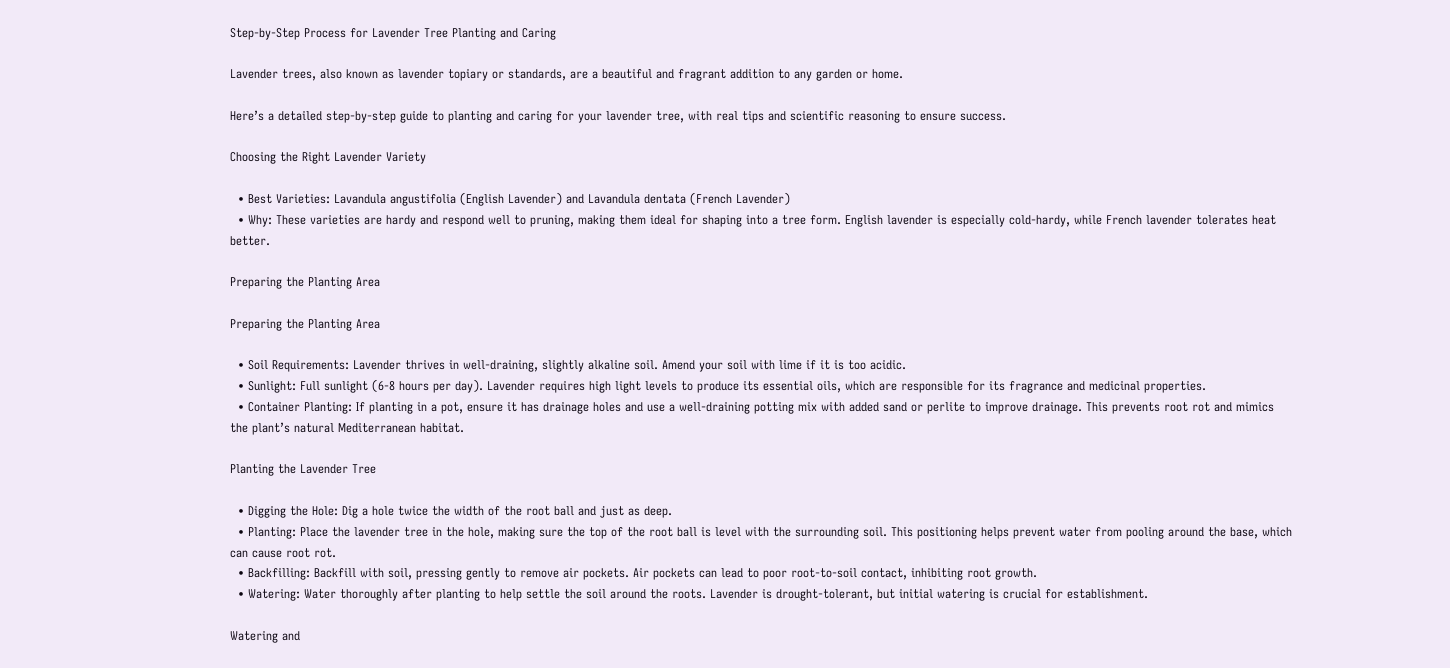Step-by-Step Process for Lavender Tree Planting and Caring

Lavender trees, also known as lavender topiary or standards, are a beautiful and fragrant addition to any garden or home.

Here’s a detailed step-by-step guide to planting and caring for your lavender tree, with real tips and scientific reasoning to ensure success.

Choosing the Right Lavender Variety

  • Best Varieties: Lavandula angustifolia (English Lavender) and Lavandula dentata (French Lavender)
  • Why: These varieties are hardy and respond well to pruning, making them ideal for shaping into a tree form. English lavender is especially cold-hardy, while French lavender tolerates heat better.

Preparing the Planting Area

Preparing the Planting Area

  • Soil Requirements: Lavender thrives in well-draining, slightly alkaline soil. Amend your soil with lime if it is too acidic.
  • Sunlight: Full sunlight (6-8 hours per day). Lavender requires high light levels to produce its essential oils, which are responsible for its fragrance and medicinal properties.
  • Container Planting: If planting in a pot, ensure it has drainage holes and use a well-draining potting mix with added sand or perlite to improve drainage. This prevents root rot and mimics the plant’s natural Mediterranean habitat.

Planting the Lavender Tree

  • Digging the Hole: Dig a hole twice the width of the root ball and just as deep.
  • Planting: Place the lavender tree in the hole, making sure the top of the root ball is level with the surrounding soil. This positioning helps prevent water from pooling around the base, which can cause root rot.
  • Backfilling: Backfill with soil, pressing gently to remove air pockets. Air pockets can lead to poor root-to-soil contact, inhibiting root growth.
  • Watering: Water thoroughly after planting to help settle the soil around the roots. Lavender is drought-tolerant, but initial watering is crucial for establishment.

Watering and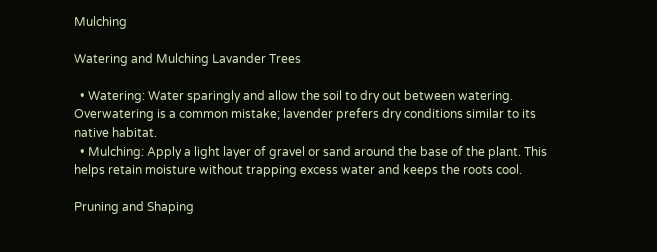Mulching

Watering and Mulching Lavander Trees

  • Watering: Water sparingly and allow the soil to dry out between watering. Overwatering is a common mistake; lavender prefers dry conditions similar to its native habitat.
  • Mulching: Apply a light layer of gravel or sand around the base of the plant. This helps retain moisture without trapping excess water and keeps the roots cool.

Pruning and Shaping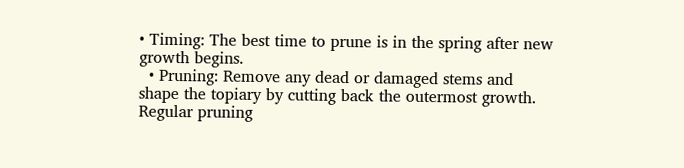• Timing: The best time to prune is in the spring after new growth begins.
  • Pruning: Remove any dead or damaged stems and shape the topiary by cutting back the outermost growth. Regular pruning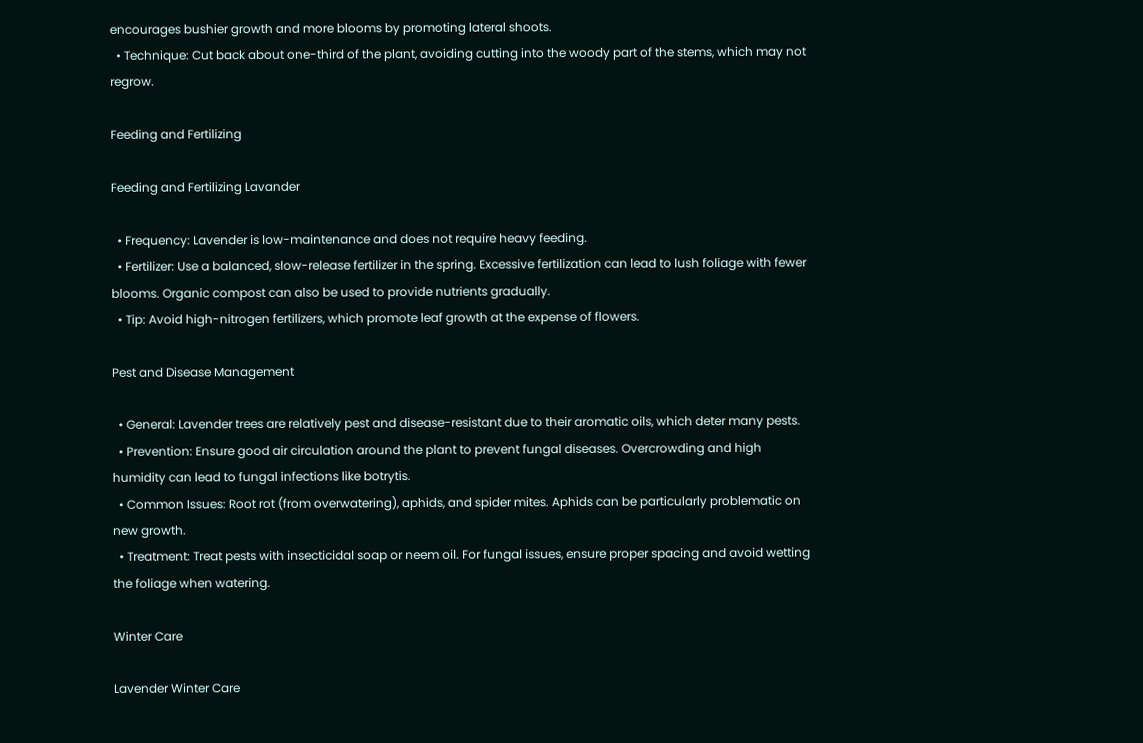encourages bushier growth and more blooms by promoting lateral shoots.
  • Technique: Cut back about one-third of the plant, avoiding cutting into the woody part of the stems, which may not regrow.

Feeding and Fertilizing

Feeding and Fertilizing Lavander

  • Frequency: Lavender is low-maintenance and does not require heavy feeding.
  • Fertilizer: Use a balanced, slow-release fertilizer in the spring. Excessive fertilization can lead to lush foliage with fewer blooms. Organic compost can also be used to provide nutrients gradually.
  • Tip: Avoid high-nitrogen fertilizers, which promote leaf growth at the expense of flowers.

Pest and Disease Management

  • General: Lavender trees are relatively pest and disease-resistant due to their aromatic oils, which deter many pests.
  • Prevention: Ensure good air circulation around the plant to prevent fungal diseases. Overcrowding and high humidity can lead to fungal infections like botrytis.
  • Common Issues: Root rot (from overwatering), aphids, and spider mites. Aphids can be particularly problematic on new growth.
  • Treatment: Treat pests with insecticidal soap or neem oil. For fungal issues, ensure proper spacing and avoid wetting the foliage when watering.

Winter Care

Lavender Winter Care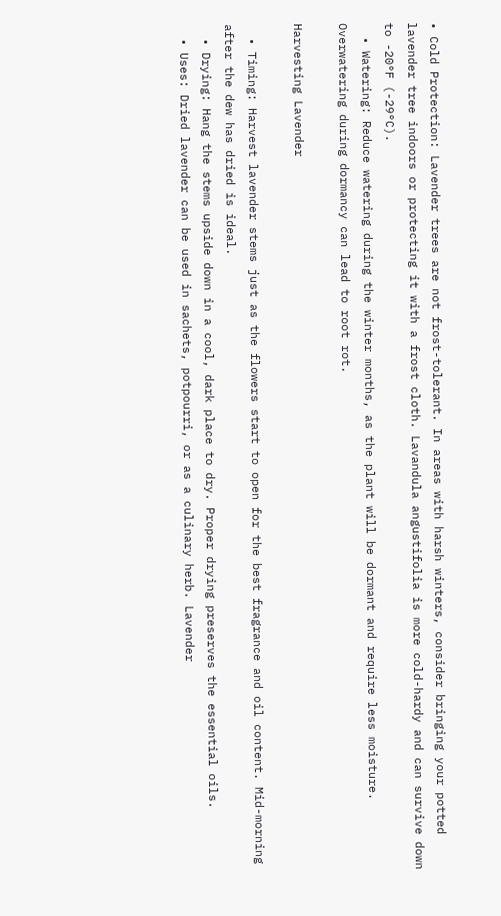• Cold Protection: Lavender trees are not frost-tolerant. In areas with harsh winters, consider bringing your potted lavender tree indoors or protecting it with a frost cloth. Lavandula angustifolia is more cold-hardy and can survive down to -20°F (-29°C).
  • Watering: Reduce watering during the winter months, as the plant will be dormant and require less moisture. Overwatering during dormancy can lead to root rot.

Harvesting Lavender

  • Timing: Harvest lavender stems just as the flowers start to open for the best fragrance and oil content. Mid-morning after the dew has dried is ideal.
  • Drying: Hang the stems upside down in a cool, dark place to dry. Proper drying preserves the essential oils.
  • Uses: Dried lavender can be used in sachets, potpourri, or as a culinary herb. Lavender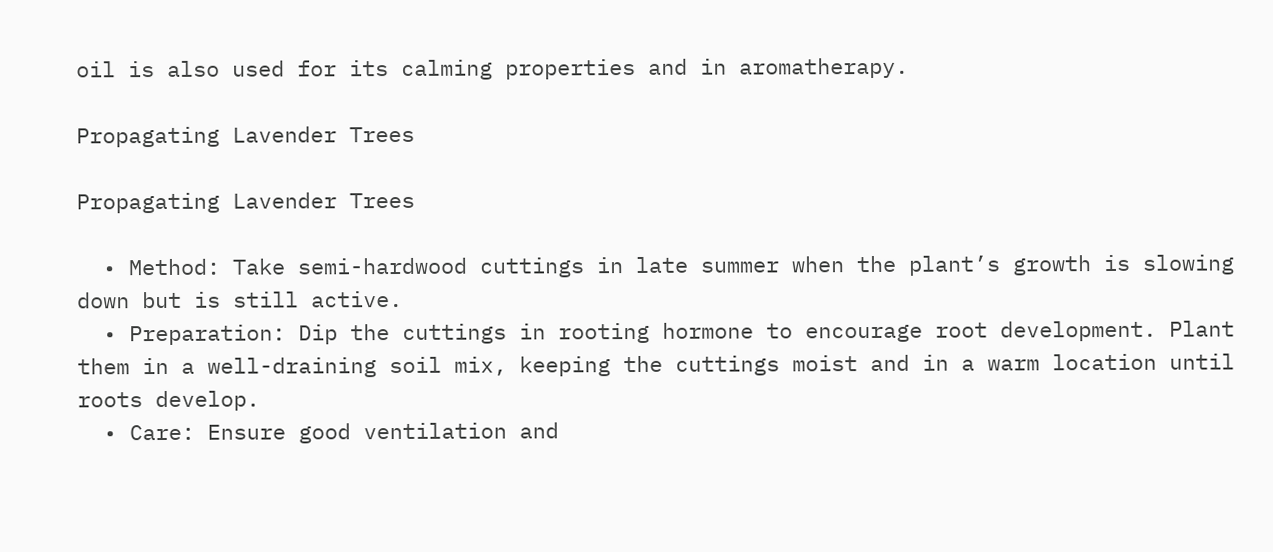oil is also used for its calming properties and in aromatherapy.

Propagating Lavender Trees

Propagating Lavender Trees

  • Method: Take semi-hardwood cuttings in late summer when the plant’s growth is slowing down but is still active.
  • Preparation: Dip the cuttings in rooting hormone to encourage root development. Plant them in a well-draining soil mix, keeping the cuttings moist and in a warm location until roots develop.
  • Care: Ensure good ventilation and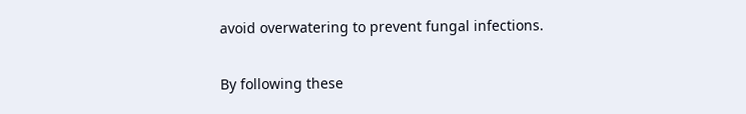avoid overwatering to prevent fungal infections.

By following these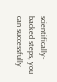scientifically-backed steps, you can successfully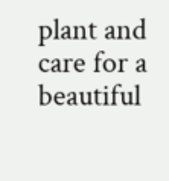plant and care for a beautiful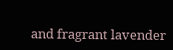and fragrant lavender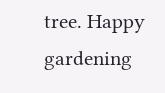tree. Happy gardening